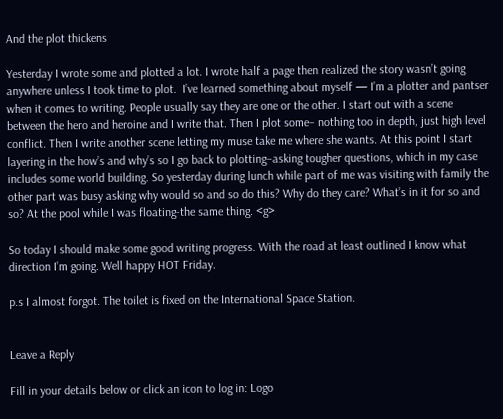And the plot thickens

Yesterday I wrote some and plotted a lot. I wrote half a page then realized the story wasn’t going anywhere unless I took time to plot.  I’ve learned something about myself — I’m a plotter and pantser when it comes to writing. People usually say they are one or the other. I start out with a scene between the hero and heroine and I write that. Then I plot some– nothing too in depth, just high level conflict. Then I write another scene letting my muse take me where she wants. At this point I start layering in the how’s and why’s so I go back to plotting–asking tougher questions, which in my case includes some world building. So yesterday during lunch while part of me was visiting with family the other part was busy asking why would so and so do this? Why do they care? What’s in it for so and so? At the pool while I was floating-the same thing. <g>

So today I should make some good writing progress. With the road at least outlined I know what direction I’m going. Well happy HOT Friday.

p.s I almost forgot. The toilet is fixed on the International Space Station.


Leave a Reply

Fill in your details below or click an icon to log in: Logo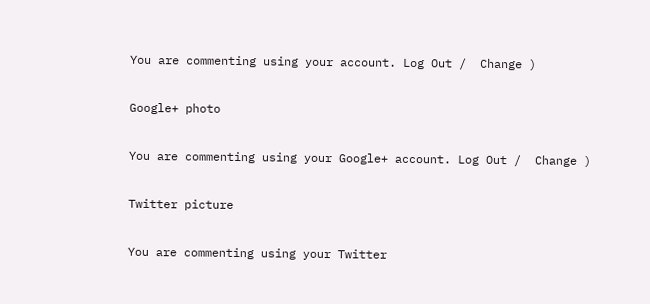You are commenting using your account. Log Out /  Change )

Google+ photo

You are commenting using your Google+ account. Log Out /  Change )

Twitter picture

You are commenting using your Twitter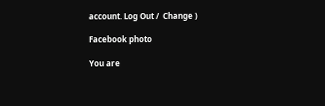account. Log Out /  Change )

Facebook photo

You are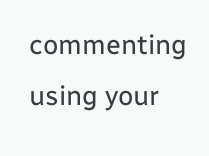commenting using your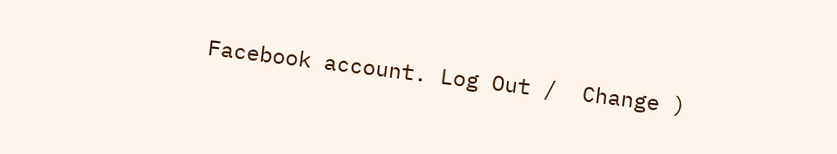Facebook account. Log Out /  Change )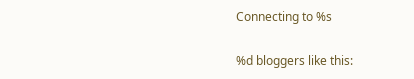Connecting to %s

%d bloggers like this: